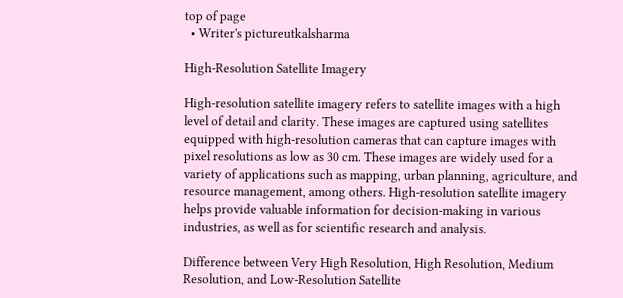top of page
  • Writer's pictureutkalsharma

High-Resolution Satellite Imagery

High-resolution satellite imagery refers to satellite images with a high level of detail and clarity. These images are captured using satellites equipped with high-resolution cameras that can capture images with pixel resolutions as low as 30 cm. These images are widely used for a variety of applications such as mapping, urban planning, agriculture, and resource management, among others. High-resolution satellite imagery helps provide valuable information for decision-making in various industries, as well as for scientific research and analysis.

Difference between Very High Resolution, High Resolution, Medium Resolution, and Low-Resolution Satellite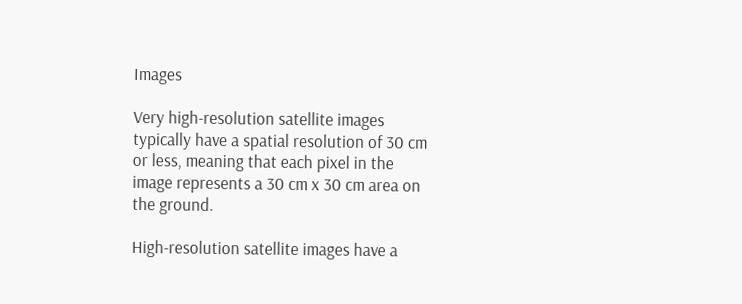Images

Very high-resolution satellite images typically have a spatial resolution of 30 cm or less, meaning that each pixel in the image represents a 30 cm x 30 cm area on the ground.

High-resolution satellite images have a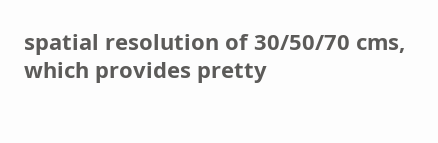spatial resolution of 30/50/70 cms, which provides pretty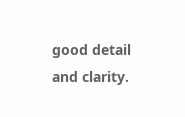good detail and clarity.